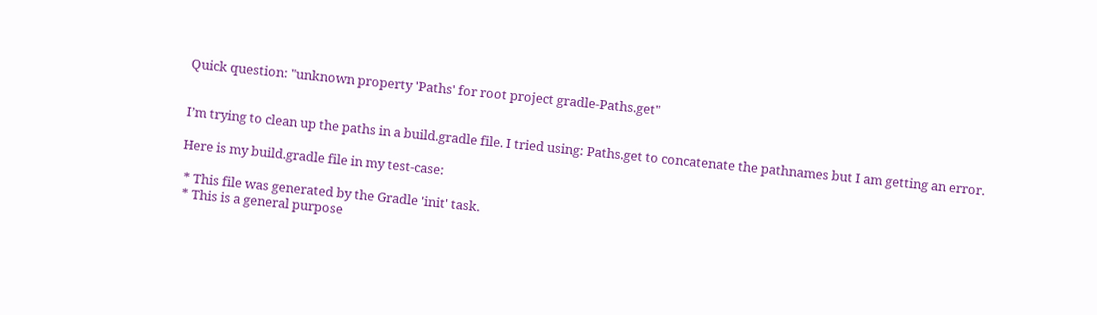Quick question: "unknown property 'Paths' for root project gradle-Paths.get"


I’m trying to clean up the paths in a build.gradle file. I tried using: Paths.get to concatenate the pathnames but I am getting an error.

Here is my build.gradle file in my test-case:

 * This file was generated by the Gradle 'init' task.
 * This is a general purpose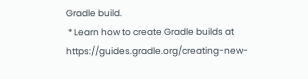Gradle build.
 * Learn how to create Gradle builds at https://guides.gradle.org/creating-new-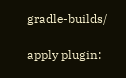gradle-builds/

apply plugin: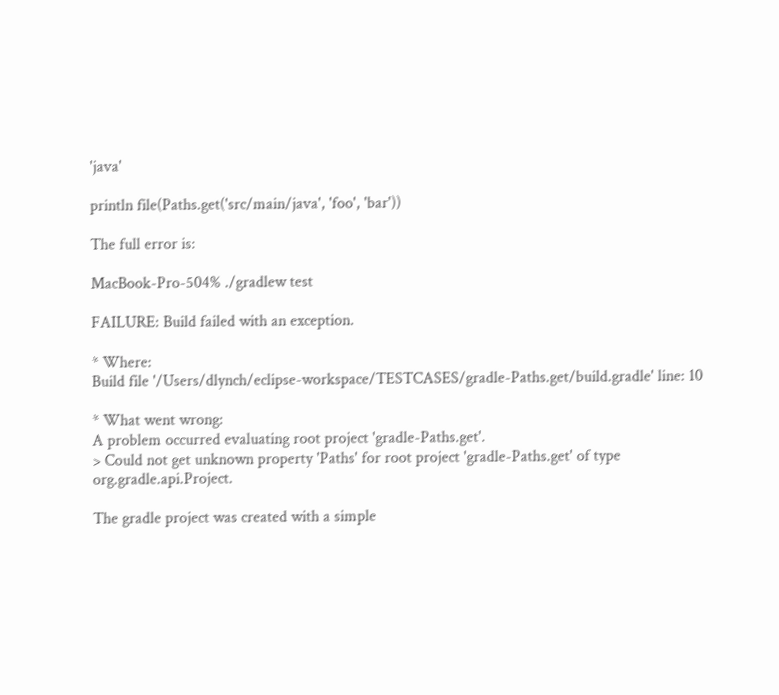'java'

println file(Paths.get('src/main/java', 'foo', 'bar'))

The full error is:

MacBook-Pro-504% ./gradlew test

FAILURE: Build failed with an exception.

* Where:
Build file '/Users/dlynch/eclipse-workspace/TESTCASES/gradle-Paths.get/build.gradle' line: 10

* What went wrong:
A problem occurred evaluating root project 'gradle-Paths.get'.
> Could not get unknown property 'Paths' for root project 'gradle-Paths.get' of type org.gradle.api.Project.

The gradle project was created with a simple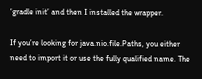‘gradle init’ and then I installed the wrapper.

If you’re looking for java.nio.file.Paths, you either need to import it or use the fully qualified name. The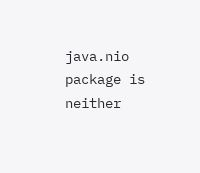java.nio package is neither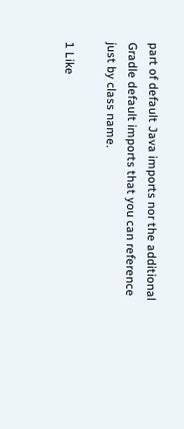part of default Java imports nor the additional Gradle default imports that you can reference just by class name.

1 Like